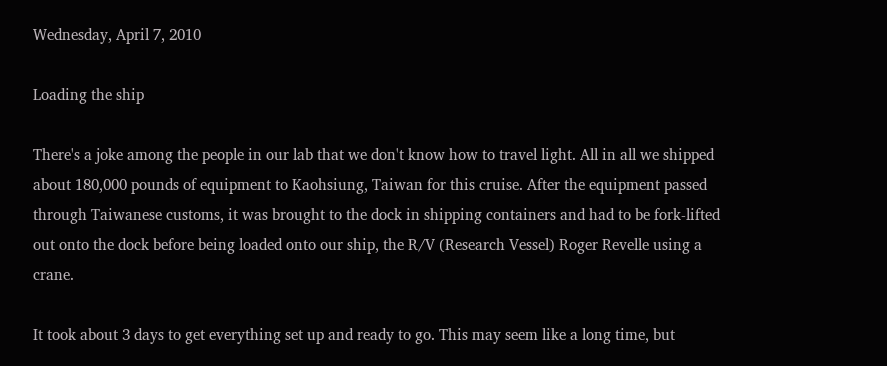Wednesday, April 7, 2010

Loading the ship

There's a joke among the people in our lab that we don't know how to travel light. All in all we shipped about 180,000 pounds of equipment to Kaohsiung, Taiwan for this cruise. After the equipment passed through Taiwanese customs, it was brought to the dock in shipping containers and had to be fork-lifted out onto the dock before being loaded onto our ship, the R/V (Research Vessel) Roger Revelle using a crane.

It took about 3 days to get everything set up and ready to go. This may seem like a long time, but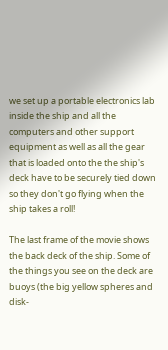we set up a portable electronics lab inside the ship and all the computers and other support equipment as well as all the gear that is loaded onto the the ship's deck have to be securely tied down so they don't go flying when the ship takes a roll!

The last frame of the movie shows the back deck of the ship. Some of the things you see on the deck are buoys (the big yellow spheres and disk-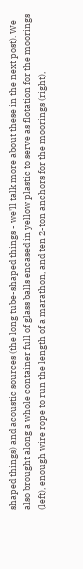shaped things) and acoustic sources (the long tube-shaped things - we'll talk more about these in the next post). We also brought along a whole container full of glass balls encased in yellow plastic to serve as flotation for the moorings (left), enough wire rope to run the length of a marathon, and ten 2-ton anchors for the moorings (right),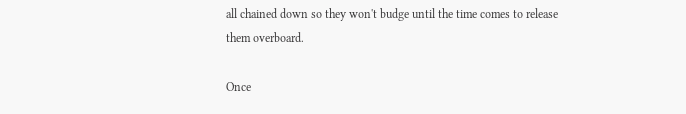all chained down so they won't budge until the time comes to release them overboard.

Once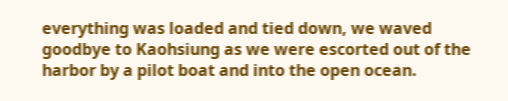everything was loaded and tied down, we waved goodbye to Kaohsiung as we were escorted out of the harbor by a pilot boat and into the open ocean.